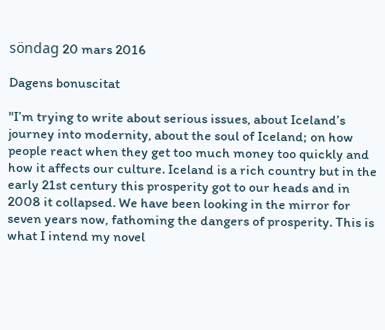söndag 20 mars 2016

Dagens bonuscitat

"I’m trying to write about serious issues, about Iceland’s journey into modernity, about the soul of Iceland; on how people react when they get too much money too quickly and how it affects our culture. Iceland is a rich country but in the early 21st century this prosperity got to our heads and in 2008 it collapsed. We have been looking in the mirror for seven years now, fathoming the dangers of prosperity. This is what I intend my novel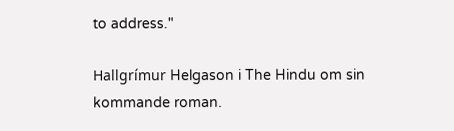to address."

Hallgrímur Helgason i The Hindu om sin kommande roman.